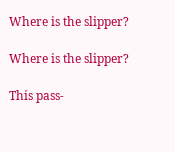Where is the slipper?

Where is the slipper?

This pass-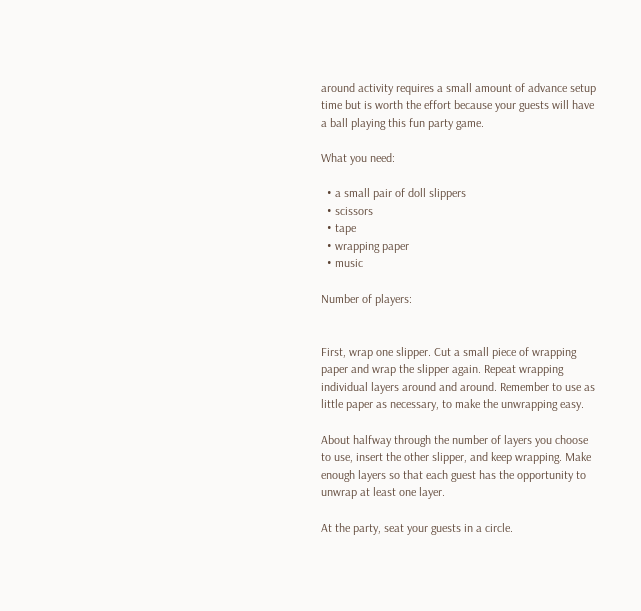around activity requires a small amount of advance setup time but is worth the effort because your guests will have a ball playing this fun party game.

What you need:

  • a small pair of doll slippers
  • scissors
  • tape
  • wrapping paper
  • music

Number of players:


First, wrap one slipper. Cut a small piece of wrapping paper and wrap the slipper again. Repeat wrapping individual layers around and around. Remember to use as little paper as necessary, to make the unwrapping easy.

About halfway through the number of layers you choose to use, insert the other slipper, and keep wrapping. Make enough layers so that each guest has the opportunity to unwrap at least one layer.

At the party, seat your guests in a circle.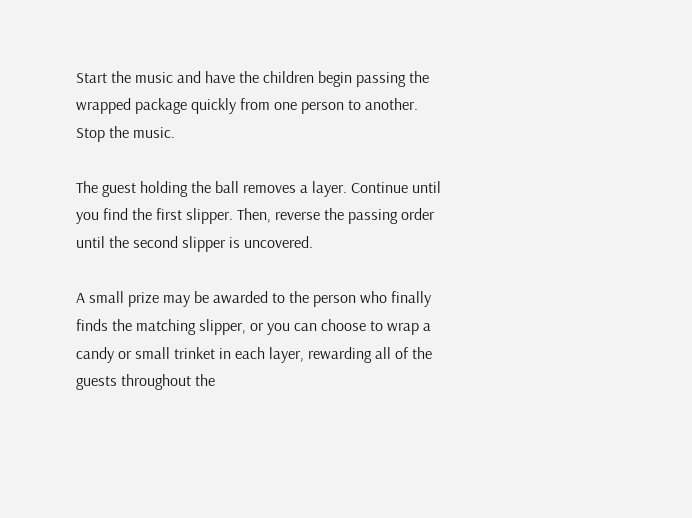Start the music and have the children begin passing the wrapped package quickly from one person to another. Stop the music.

The guest holding the ball removes a layer. Continue until you find the first slipper. Then, reverse the passing order until the second slipper is uncovered.

A small prize may be awarded to the person who finally finds the matching slipper, or you can choose to wrap a candy or small trinket in each layer, rewarding all of the guests throughout the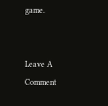game.


Leave A Comment